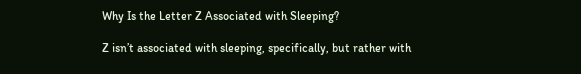Why Is the Letter Z Associated with Sleeping?

Z isn’t associated with sleeping, specifically, but rather with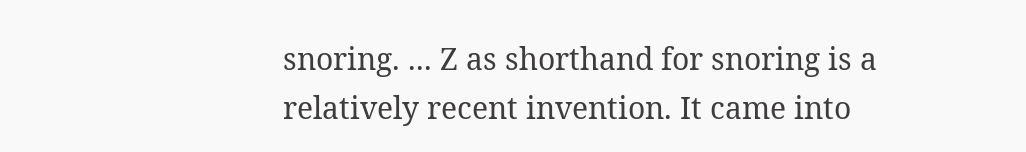snoring. ... Z as shorthand for snoring is a relatively recent invention. It came into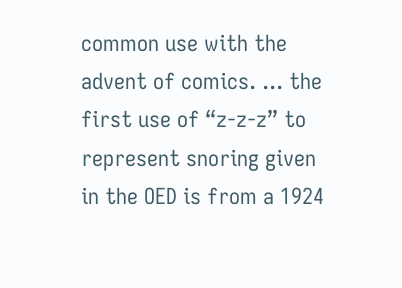common use with the advent of comics. ... the first use of “z-z-z” to represent snoring given in the OED is from a 1924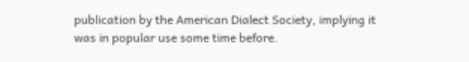publication by the American Dialect Society, implying it was in popular use some time before.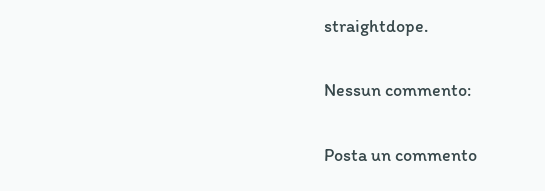straightdope.

Nessun commento:

Posta un commento